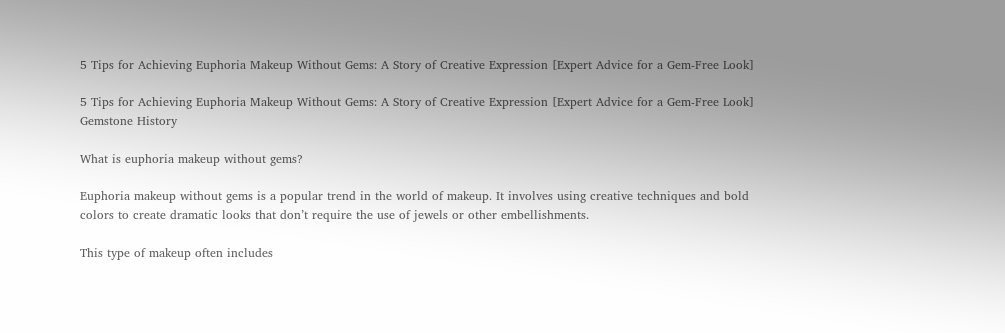5 Tips for Achieving Euphoria Makeup Without Gems: A Story of Creative Expression [Expert Advice for a Gem-Free Look]

5 Tips for Achieving Euphoria Makeup Without Gems: A Story of Creative Expression [Expert Advice for a Gem-Free Look] Gemstone History

What is euphoria makeup without gems?

Euphoria makeup without gems is a popular trend in the world of makeup. It involves using creative techniques and bold colors to create dramatic looks that don’t require the use of jewels or other embellishments.

This type of makeup often includes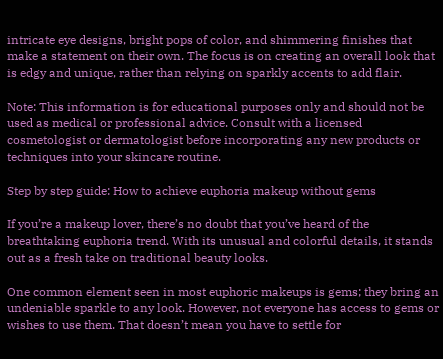intricate eye designs, bright pops of color, and shimmering finishes that make a statement on their own. The focus is on creating an overall look that is edgy and unique, rather than relying on sparkly accents to add flair.

Note: This information is for educational purposes only and should not be used as medical or professional advice. Consult with a licensed cosmetologist or dermatologist before incorporating any new products or techniques into your skincare routine.

Step by step guide: How to achieve euphoria makeup without gems

If you’re a makeup lover, there’s no doubt that you’ve heard of the breathtaking euphoria trend. With its unusual and colorful details, it stands out as a fresh take on traditional beauty looks.

One common element seen in most euphoric makeups is gems; they bring an undeniable sparkle to any look. However, not everyone has access to gems or wishes to use them. That doesn’t mean you have to settle for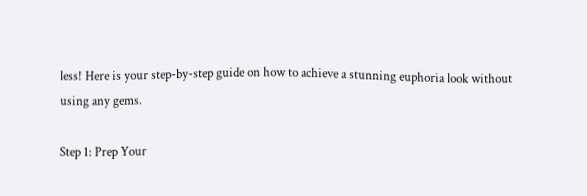less! Here is your step-by-step guide on how to achieve a stunning euphoria look without using any gems.

Step 1: Prep Your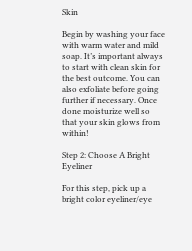Skin

Begin by washing your face with warm water and mild soap. It’s important always to start with clean skin for the best outcome. You can also exfoliate before going further if necessary. Once done moisturize well so that your skin glows from within!

Step 2: Choose A Bright Eyeliner

For this step, pick up a bright color eyeliner/eye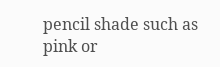pencil shade such as pink or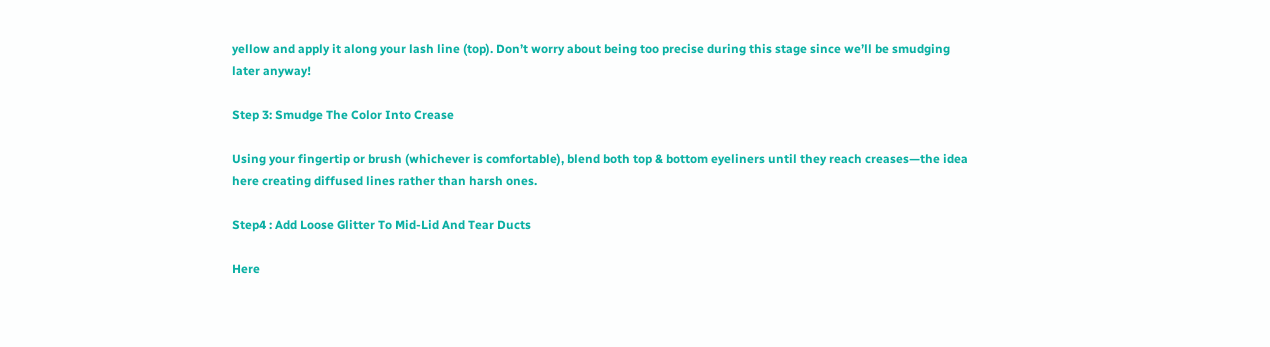yellow and apply it along your lash line (top). Don’t worry about being too precise during this stage since we’ll be smudging later anyway!

Step 3: Smudge The Color Into Crease

Using your fingertip or brush (whichever is comfortable), blend both top & bottom eyeliners until they reach creases—the idea here creating diffused lines rather than harsh ones.

Step4 : Add Loose Glitter To Mid-Lid And Tear Ducts

Here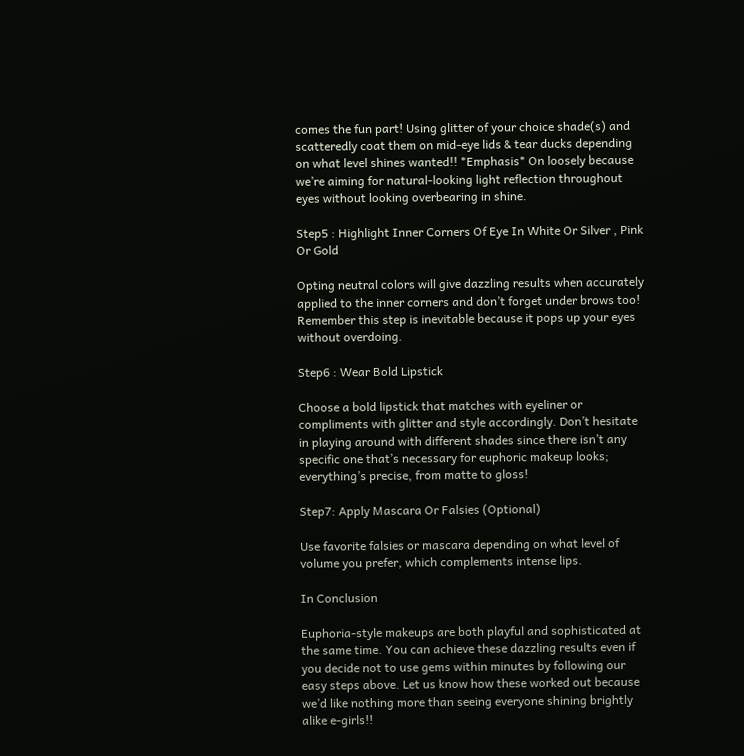comes the fun part! Using glitter of your choice shade(s) and scatteredly coat them on mid-eye lids & tear ducks depending on what level shines wanted!! *Emphasis* On loosely because we’re aiming for natural-looking light reflection throughout eyes without looking overbearing in shine.

Step5 : Highlight Inner Corners Of Eye In White Or Silver , Pink Or Gold

Opting neutral colors will give dazzling results when accurately applied to the inner corners and don’t forget under brows too! Remember this step is inevitable because it pops up your eyes without overdoing.

Step6 : Wear Bold Lipstick

Choose a bold lipstick that matches with eyeliner or compliments with glitter and style accordingly. Don’t hesitate in playing around with different shades since there isn’t any specific one that’s necessary for euphoric makeup looks; everything’s precise, from matte to gloss!

Step7: Apply Mascara Or Falsies (Optional)

Use favorite falsies or mascara depending on what level of volume you prefer, which complements intense lips.

In Conclusion

Euphoria-style makeups are both playful and sophisticated at the same time. You can achieve these dazzling results even if you decide not to use gems within minutes by following our easy steps above. Let us know how these worked out because we’d like nothing more than seeing everyone shining brightly alike e-girls!!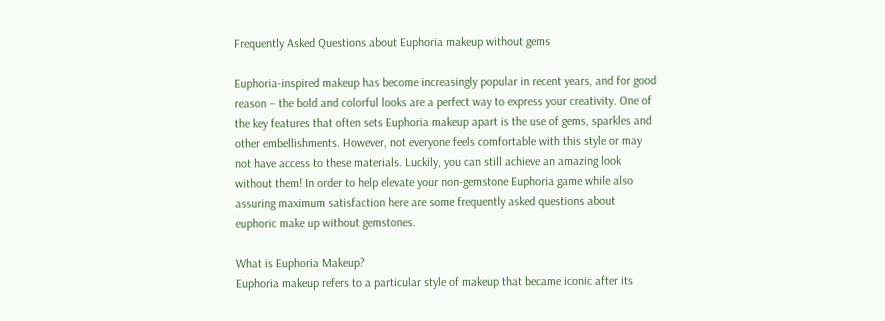Frequently Asked Questions about Euphoria makeup without gems

Euphoria-inspired makeup has become increasingly popular in recent years, and for good reason – the bold and colorful looks are a perfect way to express your creativity. One of the key features that often sets Euphoria makeup apart is the use of gems, sparkles and other embellishments. However, not everyone feels comfortable with this style or may not have access to these materials. Luckily, you can still achieve an amazing look without them! In order to help elevate your non-gemstone Euphoria game while also assuring maximum satisfaction here are some frequently asked questions about euphoric make up without gemstones.

What is Euphoria Makeup?
Euphoria makeup refers to a particular style of makeup that became iconic after its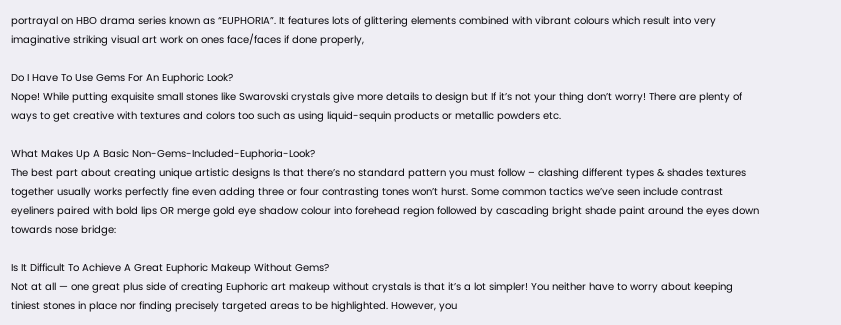portrayal on HBO drama series known as “EUPHORIA”. It features lots of glittering elements combined with vibrant colours which result into very imaginative striking visual art work on ones face/faces if done properly,

Do I Have To Use Gems For An Euphoric Look?
Nope! While putting exquisite small stones like Swarovski crystals give more details to design but If it’s not your thing don’t worry! There are plenty of ways to get creative with textures and colors too such as using liquid-sequin products or metallic powders etc.

What Makes Up A Basic Non-Gems-Included-Euphoria-Look?
The best part about creating unique artistic designs Is that there’s no standard pattern you must follow – clashing different types & shades textures together usually works perfectly fine even adding three or four contrasting tones won’t hurst. Some common tactics we’ve seen include contrast eyeliners paired with bold lips OR merge gold eye shadow colour into forehead region followed by cascading bright shade paint around the eyes down towards nose bridge:

Is It Difficult To Achieve A Great Euphoric Makeup Without Gems?
Not at all — one great plus side of creating Euphoric art makeup without crystals is that it’s a lot simpler! You neither have to worry about keeping tiniest stones in place nor finding precisely targeted areas to be highlighted. However, you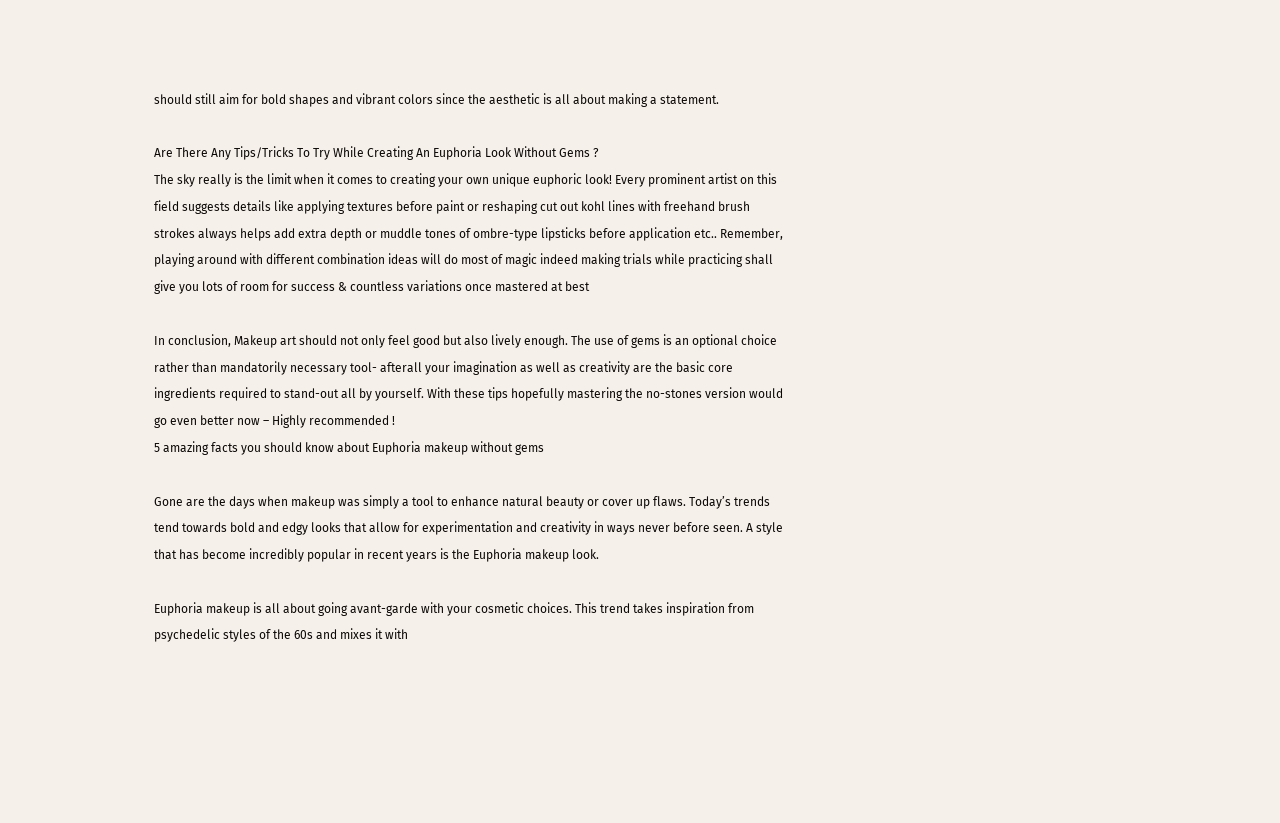should still aim for bold shapes and vibrant colors since the aesthetic is all about making a statement.

Are There Any Tips/Tricks To Try While Creating An Euphoria Look Without Gems ?
The sky really is the limit when it comes to creating your own unique euphoric look! Every prominent artist on this field suggests details like applying textures before paint or reshaping cut out kohl lines with freehand brush strokes always helps add extra depth or muddle tones of ombre-type lipsticks before application etc.. Remember, playing around with different combination ideas will do most of magic indeed making trials while practicing shall give you lots of room for success & countless variations once mastered at best

In conclusion, Makeup art should not only feel good but also lively enough. The use of gems is an optional choice rather than mandatorily necessary tool- afterall your imagination as well as creativity are the basic core ingredients required to stand-out all by yourself. With these tips hopefully mastering the no-stones version would go even better now – Highly recommended !
5 amazing facts you should know about Euphoria makeup without gems

Gone are the days when makeup was simply a tool to enhance natural beauty or cover up flaws. Today’s trends tend towards bold and edgy looks that allow for experimentation and creativity in ways never before seen. A style that has become incredibly popular in recent years is the Euphoria makeup look.

Euphoria makeup is all about going avant-garde with your cosmetic choices. This trend takes inspiration from psychedelic styles of the 60s and mixes it with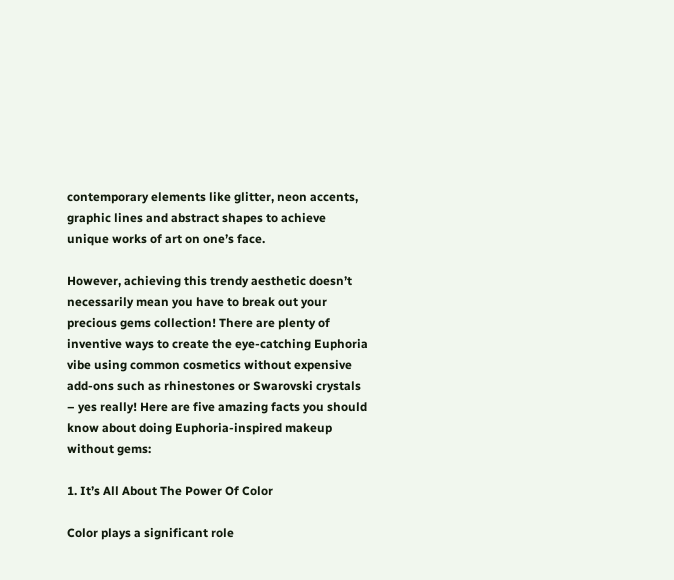contemporary elements like glitter, neon accents, graphic lines and abstract shapes to achieve unique works of art on one’s face.

However, achieving this trendy aesthetic doesn’t necessarily mean you have to break out your precious gems collection! There are plenty of inventive ways to create the eye-catching Euphoria vibe using common cosmetics without expensive add-ons such as rhinestones or Swarovski crystals – yes really! Here are five amazing facts you should know about doing Euphoria-inspired makeup without gems:

1. It’s All About The Power Of Color

Color plays a significant role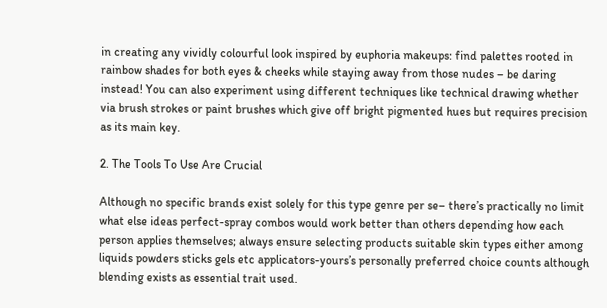in creating any vividly colourful look inspired by euphoria makeups: find palettes rooted in rainbow shades for both eyes & cheeks while staying away from those nudes – be daring instead! You can also experiment using different techniques like technical drawing whether via brush strokes or paint brushes which give off bright pigmented hues but requires precision as its main key.

2. The Tools To Use Are Crucial

Although no specific brands exist solely for this type genre per se– there’s practically no limit what else ideas perfect-spray combos would work better than others depending how each person applies themselves; always ensure selecting products suitable skin types either among liquids powders sticks gels etc applicators-yours’s personally preferred choice counts although blending exists as essential trait used.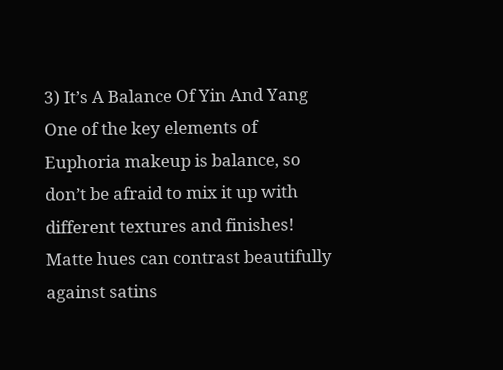3) It’s A Balance Of Yin And Yang
One of the key elements of Euphoria makeup is balance, so don’t be afraid to mix it up with different textures and finishes! Matte hues can contrast beautifully against satins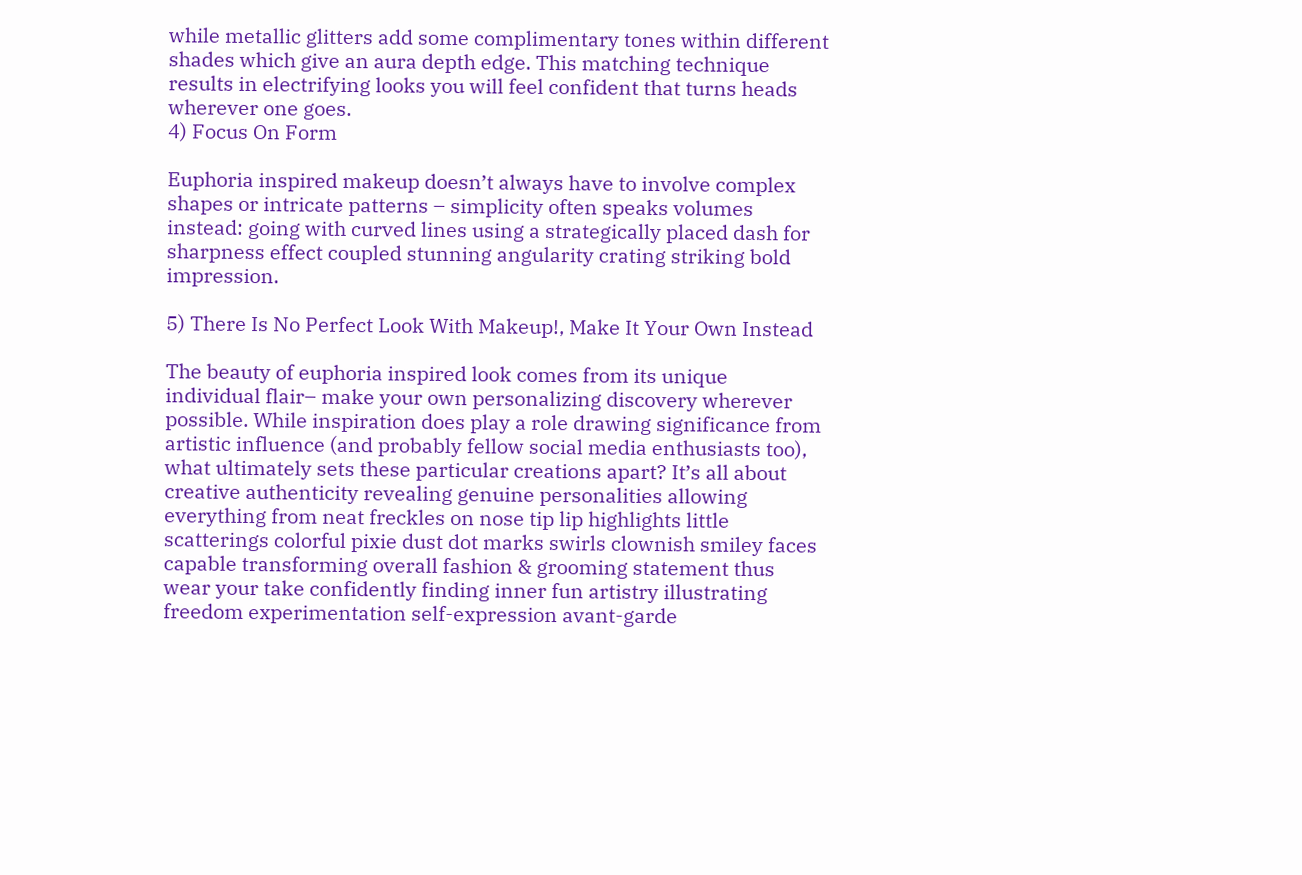while metallic glitters add some complimentary tones within different shades which give an aura depth edge. This matching technique results in electrifying looks you will feel confident that turns heads wherever one goes.
4) Focus On Form

Euphoria inspired makeup doesn’t always have to involve complex shapes or intricate patterns – simplicity often speaks volumes instead: going with curved lines using a strategically placed dash for sharpness effect coupled stunning angularity crating striking bold impression.

5) There Is No Perfect Look With Makeup!, Make It Your Own Instead

The beauty of euphoria inspired look comes from its unique individual flair– make your own personalizing discovery wherever possible. While inspiration does play a role drawing significance from artistic influence (and probably fellow social media enthusiasts too), what ultimately sets these particular creations apart? It’s all about creative authenticity revealing genuine personalities allowing everything from neat freckles on nose tip lip highlights little scatterings colorful pixie dust dot marks swirls clownish smiley faces capable transforming overall fashion & grooming statement thus wear your take confidently finding inner fun artistry illustrating freedom experimentation self-expression avant-garde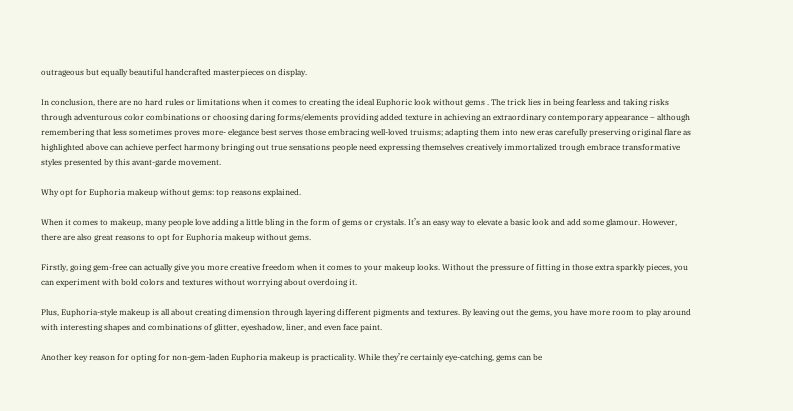outrageous but equally beautiful handcrafted masterpieces on display.

In conclusion, there are no hard rules or limitations when it comes to creating the ideal Euphoric look without gems . The trick lies in being fearless and taking risks through adventurous color combinations or choosing daring forms/elements providing added texture in achieving an extraordinary contemporary appearance – although remembering that less sometimes proves more- elegance best serves those embracing well-loved truisms; adapting them into new eras carefully preserving original flare as highlighted above can achieve perfect harmony bringing out true sensations people need expressing themselves creatively immortalized trough embrace transformative styles presented by this avant-garde movement.

Why opt for Euphoria makeup without gems: top reasons explained.

When it comes to makeup, many people love adding a little bling in the form of gems or crystals. It’s an easy way to elevate a basic look and add some glamour. However, there are also great reasons to opt for Euphoria makeup without gems.

Firstly, going gem-free can actually give you more creative freedom when it comes to your makeup looks. Without the pressure of fitting in those extra sparkly pieces, you can experiment with bold colors and textures without worrying about overdoing it.

Plus, Euphoria-style makeup is all about creating dimension through layering different pigments and textures. By leaving out the gems, you have more room to play around with interesting shapes and combinations of glitter, eyeshadow, liner, and even face paint.

Another key reason for opting for non-gem-laden Euphoria makeup is practicality. While they’re certainly eye-catching, gems can be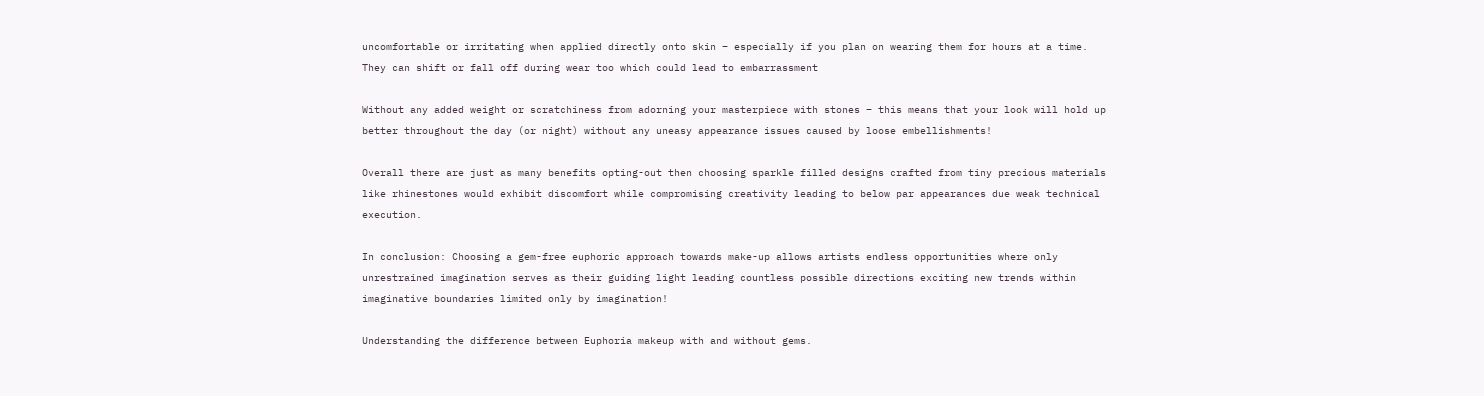uncomfortable or irritating when applied directly onto skin – especially if you plan on wearing them for hours at a time. They can shift or fall off during wear too which could lead to embarrassment

Without any added weight or scratchiness from adorning your masterpiece with stones – this means that your look will hold up better throughout the day (or night) without any uneasy appearance issues caused by loose embellishments!

Overall there are just as many benefits opting-out then choosing sparkle filled designs crafted from tiny precious materials like rhinestones would exhibit discomfort while compromising creativity leading to below par appearances due weak technical execution.

In conclusion: Choosing a gem-free euphoric approach towards make-up allows artists endless opportunities where only unrestrained imagination serves as their guiding light leading countless possible directions exciting new trends within imaginative boundaries limited only by imagination!

Understanding the difference between Euphoria makeup with and without gems.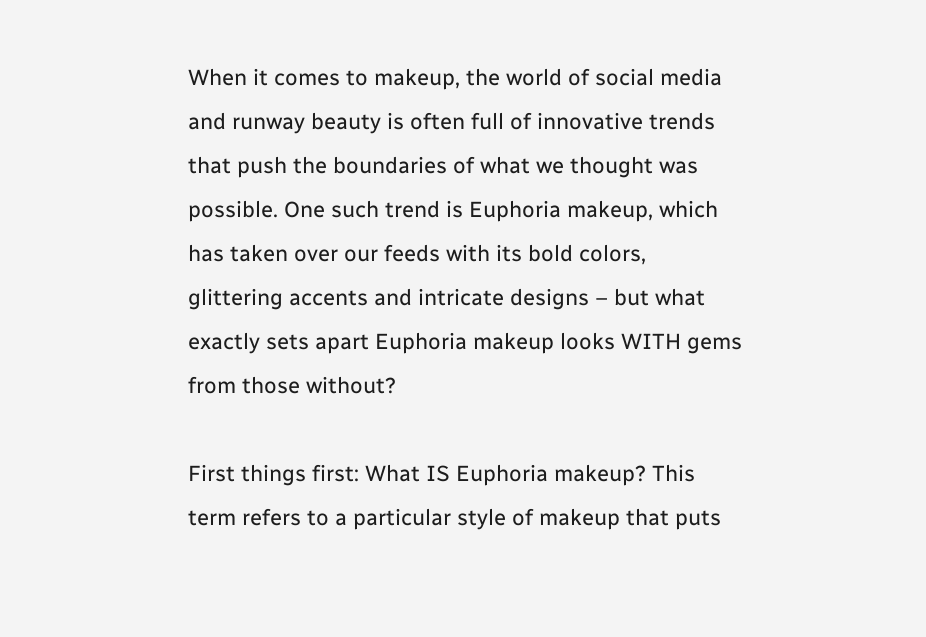When it comes to makeup, the world of social media and runway beauty is often full of innovative trends that push the boundaries of what we thought was possible. One such trend is Euphoria makeup, which has taken over our feeds with its bold colors, glittering accents and intricate designs – but what exactly sets apart Euphoria makeup looks WITH gems from those without?

First things first: What IS Euphoria makeup? This term refers to a particular style of makeup that puts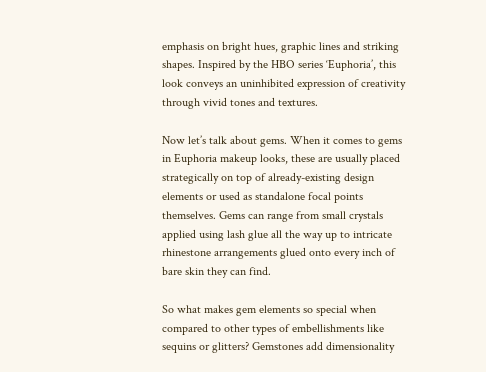emphasis on bright hues, graphic lines and striking shapes. Inspired by the HBO series ‘Euphoria’, this look conveys an uninhibited expression of creativity through vivid tones and textures.

Now let’s talk about gems. When it comes to gems in Euphoria makeup looks, these are usually placed strategically on top of already-existing design elements or used as standalone focal points themselves. Gems can range from small crystals applied using lash glue all the way up to intricate rhinestone arrangements glued onto every inch of bare skin they can find.

So what makes gem elements so special when compared to other types of embellishments like sequins or glitters? Gemstones add dimensionality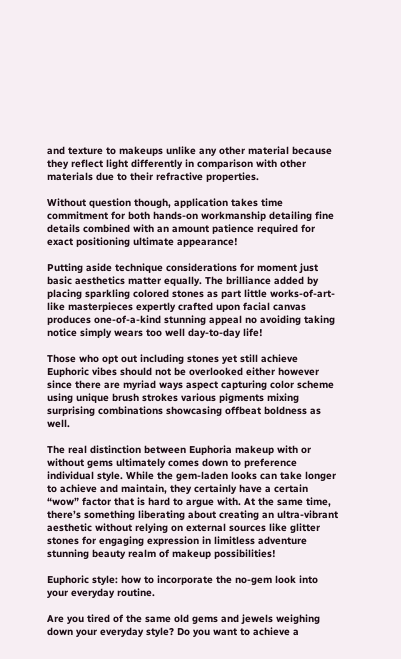and texture to makeups unlike any other material because they reflect light differently in comparison with other materials due to their refractive properties.

Without question though, application takes time commitment for both hands-on workmanship detailing fine details combined with an amount patience required for exact positioning ultimate appearance!

Putting aside technique considerations for moment just basic aesthetics matter equally. The brilliance added by placing sparkling colored stones as part little works-of-art-like masterpieces expertly crafted upon facial canvas produces one-of-a-kind stunning appeal no avoiding taking notice simply wears too well day-to-day life!

Those who opt out including stones yet still achieve Euphoric vibes should not be overlooked either however since there are myriad ways aspect capturing color scheme using unique brush strokes various pigments mixing surprising combinations showcasing offbeat boldness as well.

The real distinction between Euphoria makeup with or without gems ultimately comes down to preference individual style. While the gem-laden looks can take longer to achieve and maintain, they certainly have a certain “wow” factor that is hard to argue with. At the same time, there’s something liberating about creating an ultra-vibrant aesthetic without relying on external sources like glitter stones for engaging expression in limitless adventure stunning beauty realm of makeup possibilities!

Euphoric style: how to incorporate the no-gem look into your everyday routine.

Are you tired of the same old gems and jewels weighing down your everyday style? Do you want to achieve a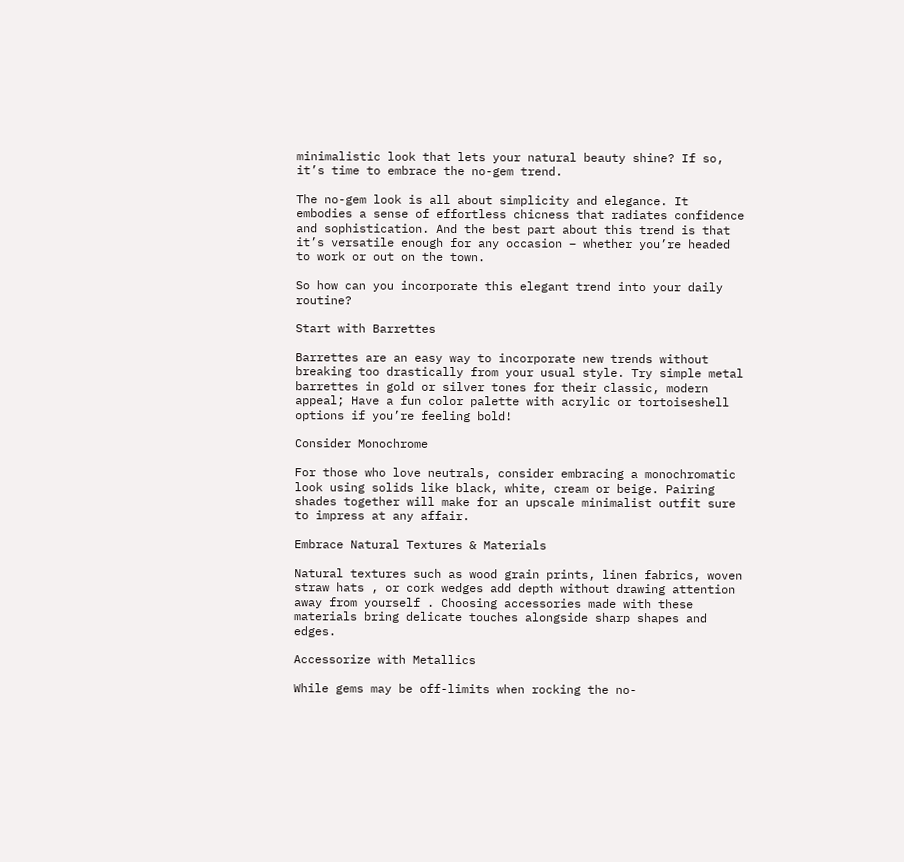minimalistic look that lets your natural beauty shine? If so, it’s time to embrace the no-gem trend.

The no-gem look is all about simplicity and elegance. It embodies a sense of effortless chicness that radiates confidence and sophistication. And the best part about this trend is that it’s versatile enough for any occasion – whether you’re headed to work or out on the town.

So how can you incorporate this elegant trend into your daily routine?

Start with Barrettes

Barrettes are an easy way to incorporate new trends without breaking too drastically from your usual style. Try simple metal barrettes in gold or silver tones for their classic, modern appeal; Have a fun color palette with acrylic or tortoiseshell options if you’re feeling bold!

Consider Monochrome

For those who love neutrals, consider embracing a monochromatic look using solids like black, white, cream or beige. Pairing shades together will make for an upscale minimalist outfit sure to impress at any affair.

Embrace Natural Textures & Materials

Natural textures such as wood grain prints, linen fabrics, woven straw hats , or cork wedges add depth without drawing attention away from yourself . Choosing accessories made with these materials bring delicate touches alongside sharp shapes and edges.

Accessorize with Metallics

While gems may be off-limits when rocking the no-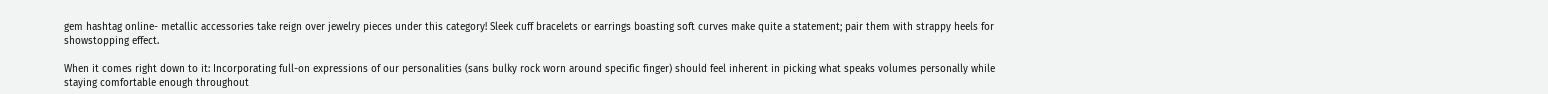gem hashtag online- metallic accessories take reign over jewelry pieces under this category! Sleek cuff bracelets or earrings boasting soft curves make quite a statement; pair them with strappy heels for showstopping effect.

When it comes right down to it: Incorporating full-on expressions of our personalities (sans bulky rock worn around specific finger) should feel inherent in picking what speaks volumes personally while staying comfortable enough throughout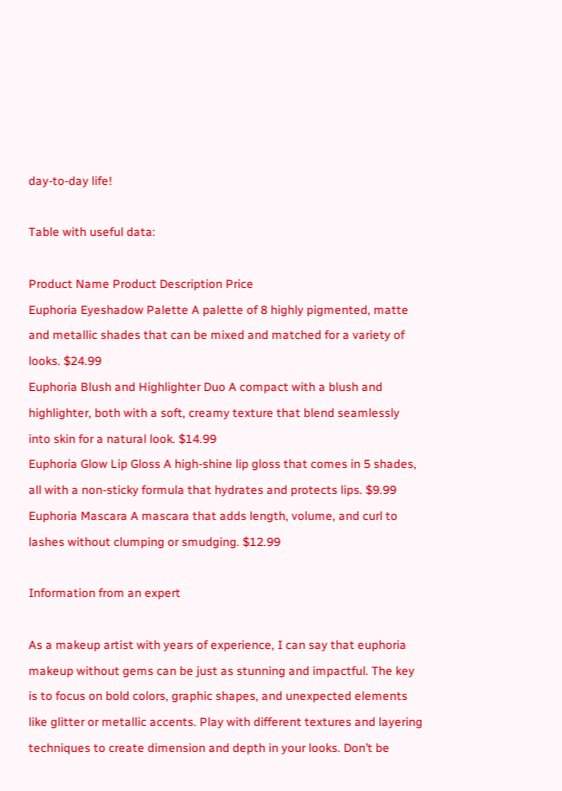day-to-day life!

Table with useful data:

Product Name Product Description Price
Euphoria Eyeshadow Palette A palette of 8 highly pigmented, matte and metallic shades that can be mixed and matched for a variety of looks. $24.99
Euphoria Blush and Highlighter Duo A compact with a blush and highlighter, both with a soft, creamy texture that blend seamlessly into skin for a natural look. $14.99
Euphoria Glow Lip Gloss A high-shine lip gloss that comes in 5 shades, all with a non-sticky formula that hydrates and protects lips. $9.99
Euphoria Mascara A mascara that adds length, volume, and curl to lashes without clumping or smudging. $12.99

Information from an expert

As a makeup artist with years of experience, I can say that euphoria makeup without gems can be just as stunning and impactful. The key is to focus on bold colors, graphic shapes, and unexpected elements like glitter or metallic accents. Play with different textures and layering techniques to create dimension and depth in your looks. Don’t be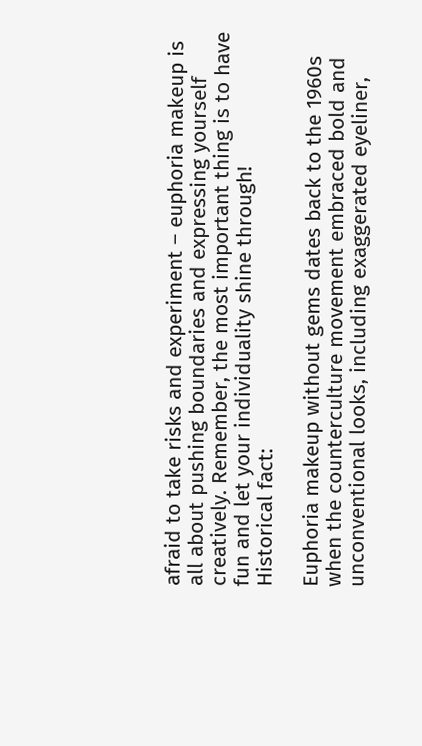afraid to take risks and experiment – euphoria makeup is all about pushing boundaries and expressing yourself creatively. Remember, the most important thing is to have fun and let your individuality shine through!
Historical fact:

Euphoria makeup without gems dates back to the 1960s when the counterculture movement embraced bold and unconventional looks, including exaggerated eyeliner,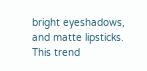bright eyeshadows, and matte lipsticks. This trend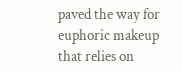paved the way for euphoric makeup that relies on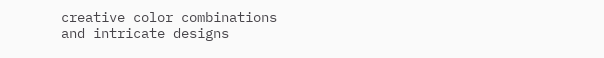creative color combinations and intricate designs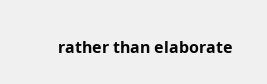rather than elaborate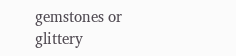gemstones or glittery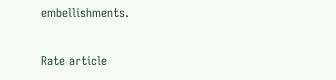embellishments.

Rate article